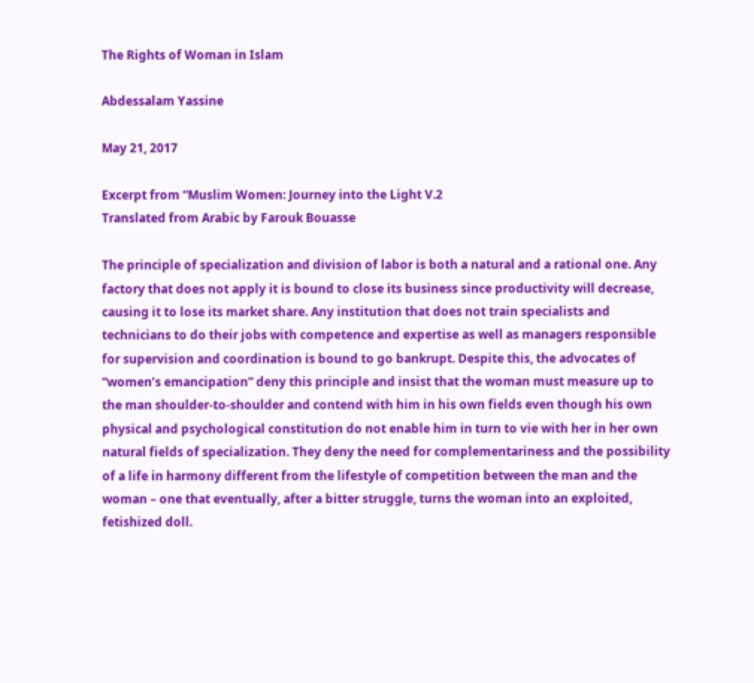The Rights of Woman in Islam

Abdessalam Yassine

May 21, 2017

Excerpt from “Muslim Women: Journey into the Light V.2
Translated from Arabic by Farouk Bouasse

The principle of specialization and division of labor is both a natural and a rational one. Any factory that does not apply it is bound to close its business since productivity will decrease, causing it to lose its market share. Any institution that does not train specialists and technicians to do their jobs with competence and expertise as well as managers responsible for supervision and coordination is bound to go bankrupt. Despite this, the advocates of “women’s emancipation” deny this principle and insist that the woman must measure up to the man shoulder-to-shoulder and contend with him in his own fields even though his own physical and psychological constitution do not enable him in turn to vie with her in her own natural fields of specialization. They deny the need for complementariness and the possibility of a life in harmony different from the lifestyle of competition between the man and the woman – one that eventually, after a bitter struggle, turns the woman into an exploited, fetishized doll.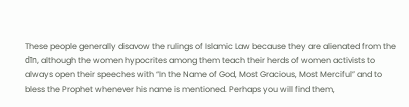These people generally disavow the rulings of Islamic Law because they are alienated from the dīn, although the women hypocrites among them teach their herds of women activists to always open their speeches with “In the Name of God, Most Gracious, Most Merciful” and to bless the Prophet whenever his name is mentioned. Perhaps you will find them,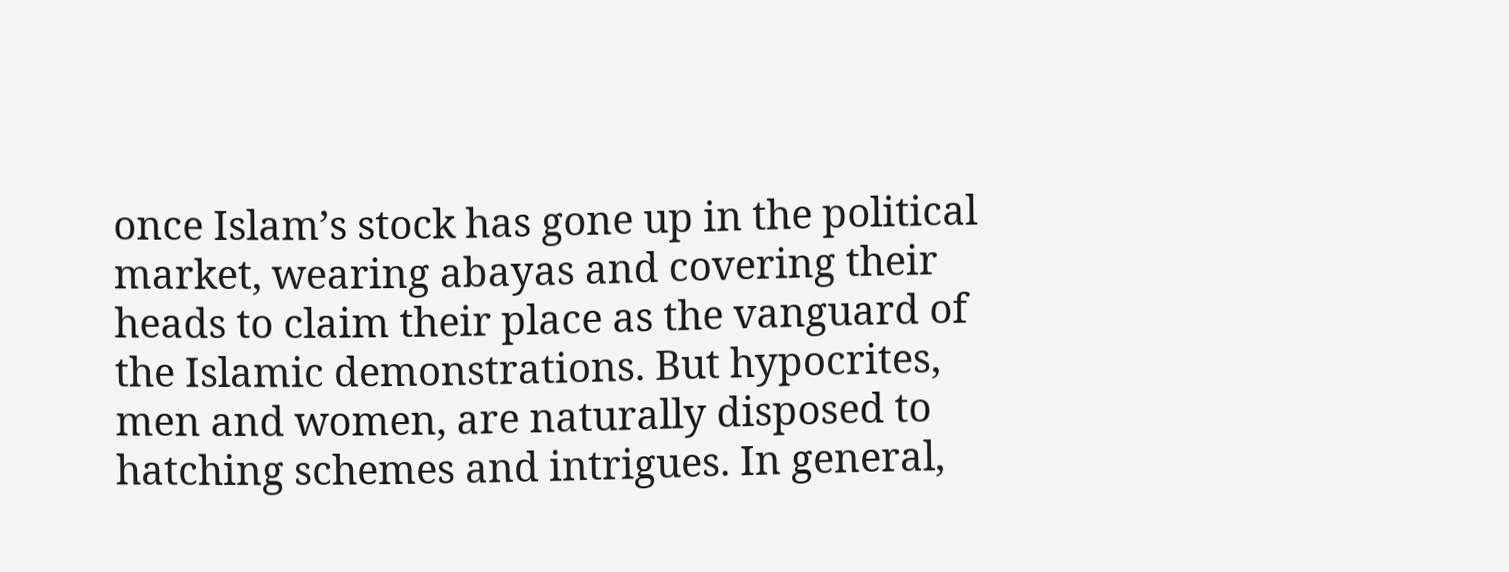once Islam’s stock has gone up in the political market, wearing abayas and covering their heads to claim their place as the vanguard of the Islamic demonstrations. But hypocrites, men and women, are naturally disposed to hatching schemes and intrigues. In general,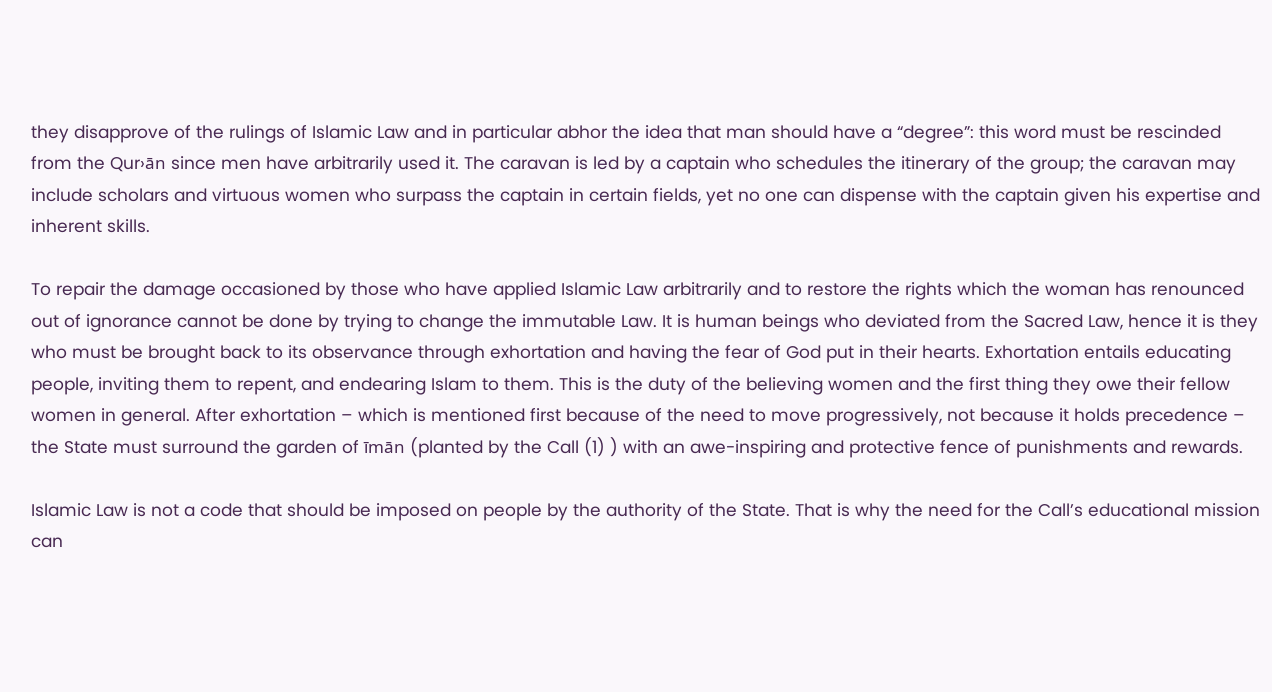they disapprove of the rulings of Islamic Law and in particular abhor the idea that man should have a “degree”: this word must be rescinded from the Qur›ān since men have arbitrarily used it. The caravan is led by a captain who schedules the itinerary of the group; the caravan may include scholars and virtuous women who surpass the captain in certain fields, yet no one can dispense with the captain given his expertise and inherent skills.

To repair the damage occasioned by those who have applied Islamic Law arbitrarily and to restore the rights which the woman has renounced out of ignorance cannot be done by trying to change the immutable Law. It is human beings who deviated from the Sacred Law, hence it is they who must be brought back to its observance through exhortation and having the fear of God put in their hearts. Exhortation entails educating people, inviting them to repent, and endearing Islam to them. This is the duty of the believing women and the first thing they owe their fellow women in general. After exhortation – which is mentioned first because of the need to move progressively, not because it holds precedence – the State must surround the garden of īmān (planted by the Call (1) ) with an awe-inspiring and protective fence of punishments and rewards.

Islamic Law is not a code that should be imposed on people by the authority of the State. That is why the need for the Call’s educational mission can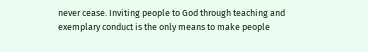never cease. Inviting people to God through teaching and exemplary conduct is the only means to make people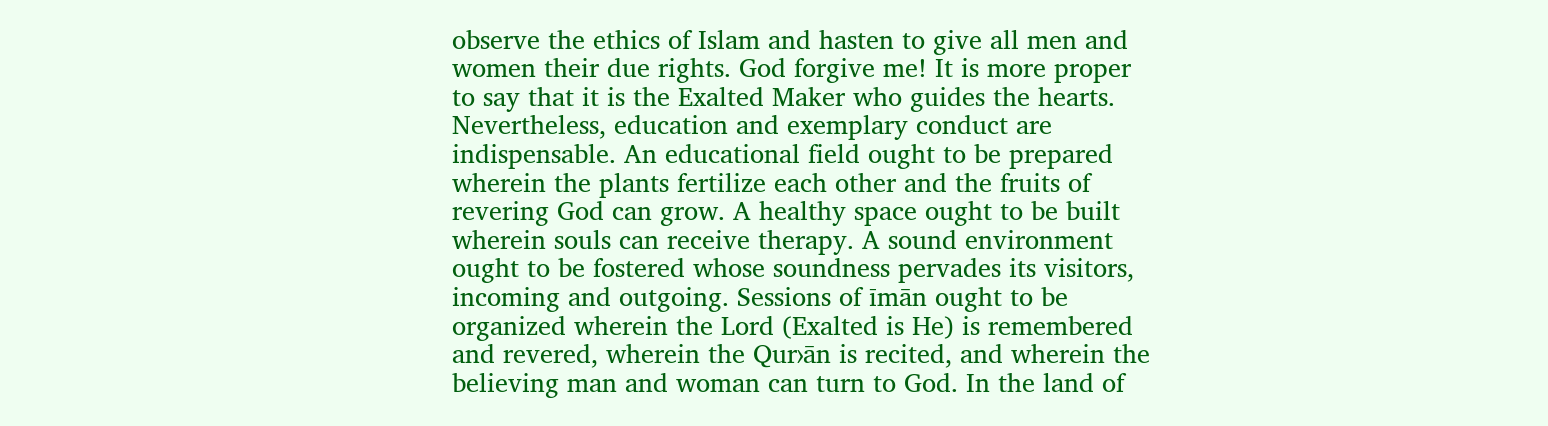observe the ethics of Islam and hasten to give all men and women their due rights. God forgive me! It is more proper to say that it is the Exalted Maker who guides the hearts. Nevertheless, education and exemplary conduct are indispensable. An educational field ought to be prepared wherein the plants fertilize each other and the fruits of revering God can grow. A healthy space ought to be built wherein souls can receive therapy. A sound environment ought to be fostered whose soundness pervades its visitors, incoming and outgoing. Sessions of īmān ought to be organized wherein the Lord (Exalted is He) is remembered and revered, wherein the Qur›ān is recited, and wherein the believing man and woman can turn to God. In the land of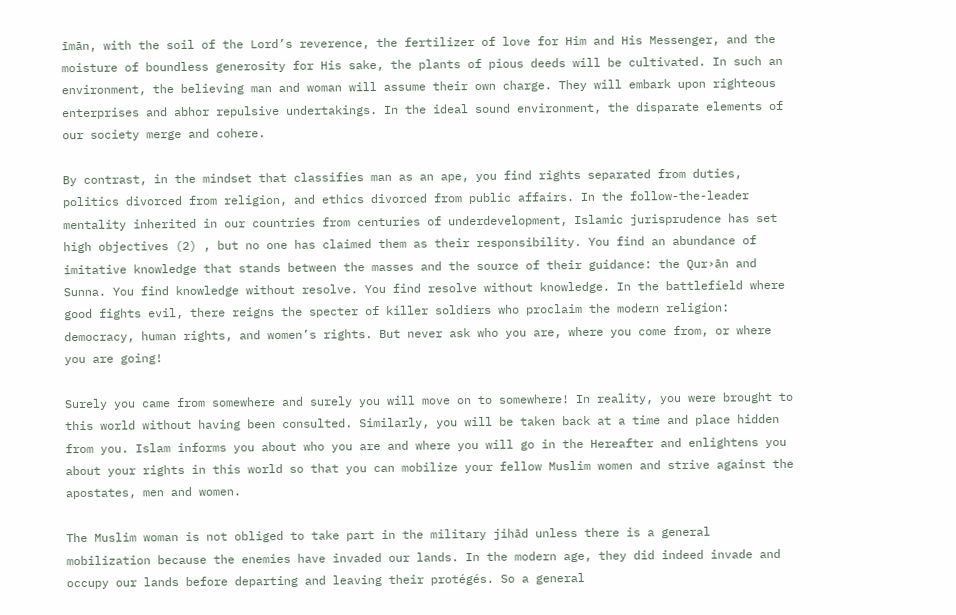īmān, with the soil of the Lord’s reverence, the fertilizer of love for Him and His Messenger, and the moisture of boundless generosity for His sake, the plants of pious deeds will be cultivated. In such an environment, the believing man and woman will assume their own charge. They will embark upon righteous enterprises and abhor repulsive undertakings. In the ideal sound environment, the disparate elements of our society merge and cohere.

By contrast, in the mindset that classifies man as an ape, you find rights separated from duties, politics divorced from religion, and ethics divorced from public affairs. In the follow-the-leader mentality inherited in our countries from centuries of underdevelopment, Islamic jurisprudence has set high objectives (2) , but no one has claimed them as their responsibility. You find an abundance of imitative knowledge that stands between the masses and the source of their guidance: the Qur›ān and Sunna. You find knowledge without resolve. You find resolve without knowledge. In the battlefield where good fights evil, there reigns the specter of killer soldiers who proclaim the modern religion: democracy, human rights, and women’s rights. But never ask who you are, where you come from, or where you are going!

Surely you came from somewhere and surely you will move on to somewhere! In reality, you were brought to this world without having been consulted. Similarly, you will be taken back at a time and place hidden from you. Islam informs you about who you are and where you will go in the Hereafter and enlightens you about your rights in this world so that you can mobilize your fellow Muslim women and strive against the apostates, men and women.

The Muslim woman is not obliged to take part in the military jihād unless there is a general mobilization because the enemies have invaded our lands. In the modern age, they did indeed invade and occupy our lands before departing and leaving their protégés. So a general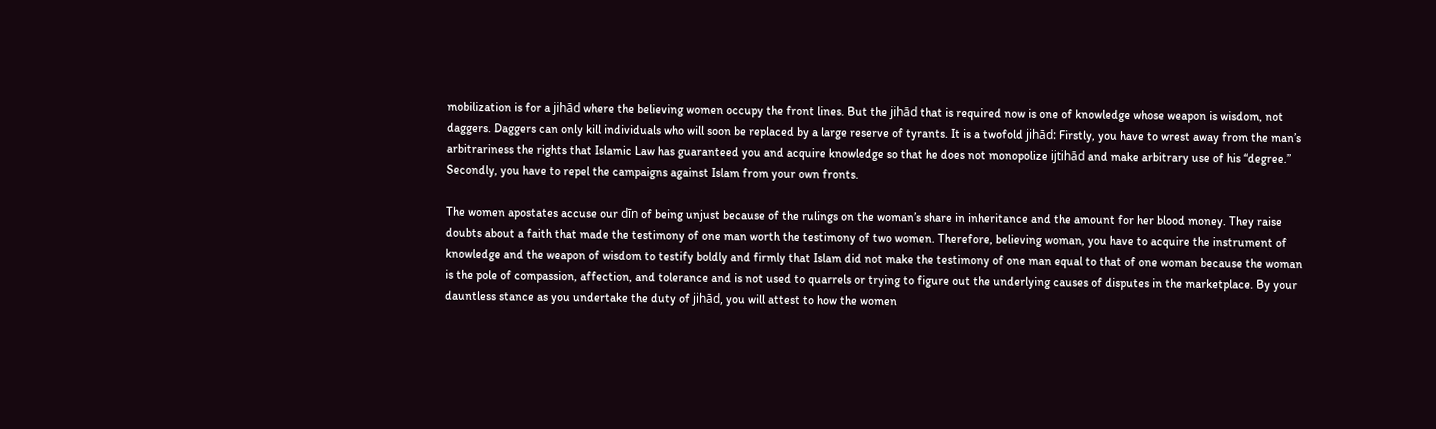mobilization is for a jihād where the believing women occupy the front lines. But the jihād that is required now is one of knowledge whose weapon is wisdom, not daggers. Daggers can only kill individuals who will soon be replaced by a large reserve of tyrants. It is a twofold jihād: Firstly, you have to wrest away from the man’s arbitrariness the rights that Islamic Law has guaranteed you and acquire knowledge so that he does not monopolize ijtihād and make arbitrary use of his “degree.” Secondly, you have to repel the campaigns against Islam from your own fronts.

The women apostates accuse our dīn of being unjust because of the rulings on the woman’s share in inheritance and the amount for her blood money. They raise doubts about a faith that made the testimony of one man worth the testimony of two women. Therefore, believing woman, you have to acquire the instrument of knowledge and the weapon of wisdom to testify boldly and firmly that Islam did not make the testimony of one man equal to that of one woman because the woman is the pole of compassion, affection, and tolerance and is not used to quarrels or trying to figure out the underlying causes of disputes in the marketplace. By your dauntless stance as you undertake the duty of jihād, you will attest to how the women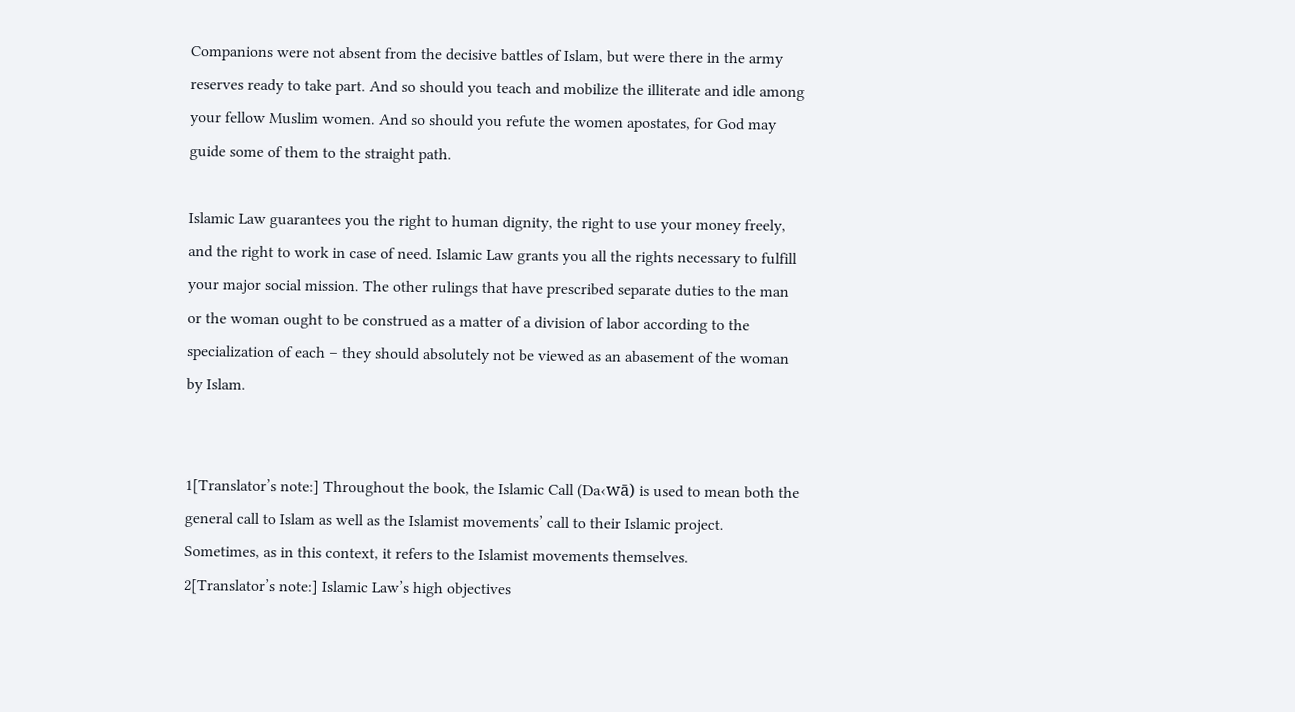Companions were not absent from the decisive battles of Islam, but were there in the army reserves ready to take part. And so should you teach and mobilize the illiterate and idle among your fellow Muslim women. And so should you refute the women apostates, for God may guide some of them to the straight path.

Islamic Law guarantees you the right to human dignity, the right to use your money freely, and the right to work in case of need. Islamic Law grants you all the rights necessary to fulfill your major social mission. The other rulings that have prescribed separate duties to the man or the woman ought to be construed as a matter of a division of labor according to the specialization of each – they should absolutely not be viewed as an abasement of the woman by Islam.


1[Translator’s note:] Throughout the book, the Islamic Call (Da‹wā) is used to mean both the general call to Islam as well as the Islamist movements’ call to their Islamic project. Sometimes, as in this context, it refers to the Islamist movements themselves.
2[Translator’s note:] Islamic Law’s high objectives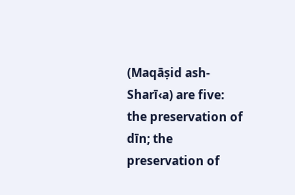(Maqāṣid ash-Sharī‹a) are five: the preservation of dīn; the preservation of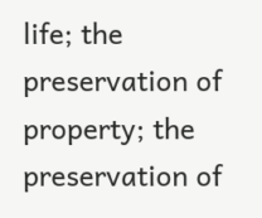life; the preservation of property; the preservation of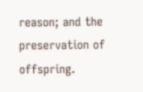reason; and the preservation of offspring.